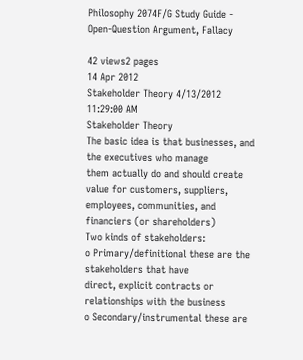Philosophy 2074F/G Study Guide - Open-Question Argument, Fallacy

42 views2 pages
14 Apr 2012
Stakeholder Theory 4/13/2012 11:29:00 AM
Stakeholder Theory
The basic idea is that businesses, and the executives who manage
them actually do and should create value for customers, suppliers,
employees, communities, and financiers (or shareholders)
Two kinds of stakeholders:
o Primary/definitional these are the stakeholders that have
direct, explicit contracts or relationships with the business
o Secondary/instrumental these are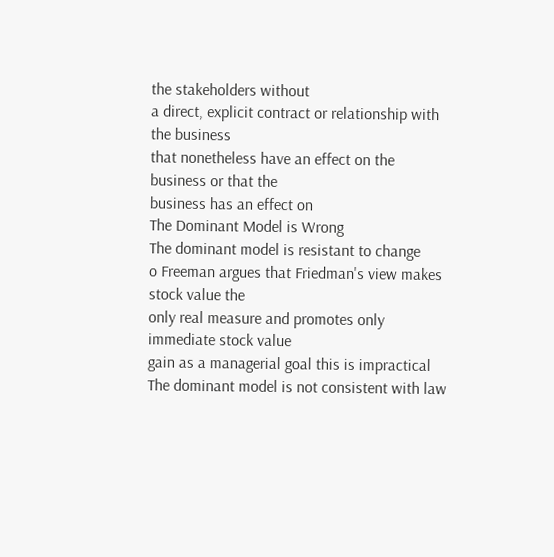the stakeholders without
a direct, explicit contract or relationship with the business
that nonetheless have an effect on the business or that the
business has an effect on
The Dominant Model is Wrong
The dominant model is resistant to change
o Freeman argues that Friedman's view makes stock value the
only real measure and promotes only immediate stock value
gain as a managerial goal this is impractical
The dominant model is not consistent with law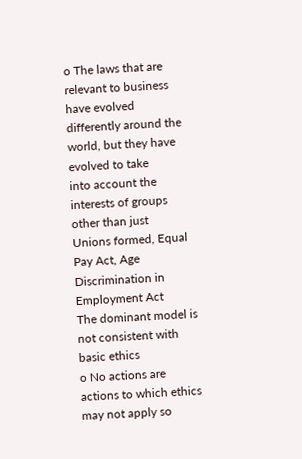o The laws that are relevant to business have evolved
differently around the world, but they have evolved to take
into account the interests of groups other than just
Unions formed, Equal Pay Act, Age Discrimination in
Employment Act
The dominant model is not consistent with basic ethics
o No actions are actions to which ethics may not apply so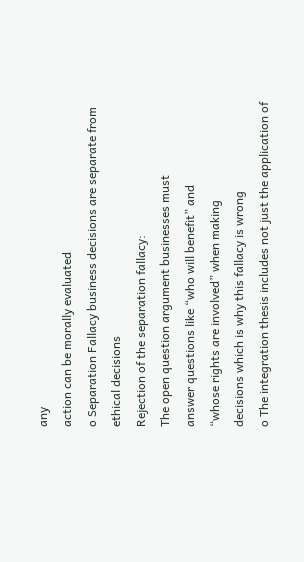any
action can be morally evaluated
o Separation Fallacy business decisions are separate from
ethical decisions
Rejection of the separation fallacy:
The open question argument businesses must
answer questions like “who will benefit” and
“whose rights are involved” when making
decisions which is why this fallacy is wrong
o The integration thesis includes not just the application of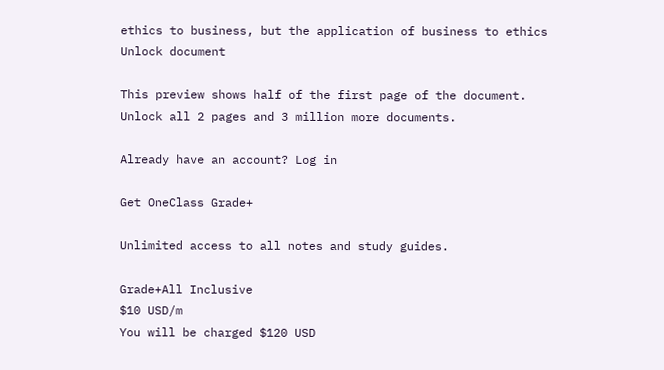ethics to business, but the application of business to ethics
Unlock document

This preview shows half of the first page of the document.
Unlock all 2 pages and 3 million more documents.

Already have an account? Log in

Get OneClass Grade+

Unlimited access to all notes and study guides.

Grade+All Inclusive
$10 USD/m
You will be charged $120 USD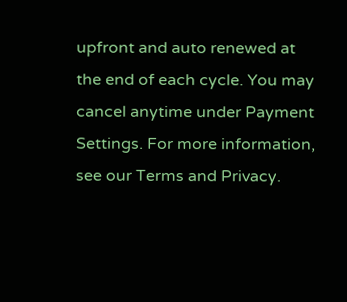upfront and auto renewed at the end of each cycle. You may cancel anytime under Payment Settings. For more information, see our Terms and Privacy.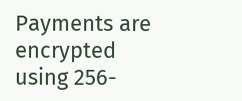Payments are encrypted using 256-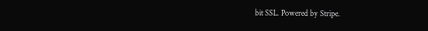bit SSL. Powered by Stripe.